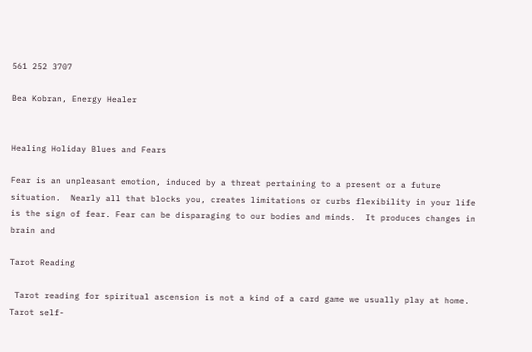561 252 3707

Bea Kobran, Energy Healer


Healing Holiday Blues and Fears

Fear is an unpleasant emotion, induced by a threat pertaining to a present or a future situation.  Nearly all that blocks you, creates limitations or curbs flexibility in your life is the sign of fear. Fear can be disparaging to our bodies and minds.  It produces changes in brain and

Tarot Reading

 Tarot reading for spiritual ascension is not a kind of a card game we usually play at home. Tarot self-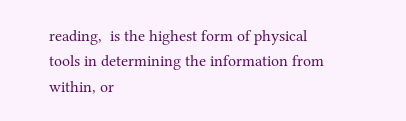reading,  is the highest form of physical tools in determining the information from within, or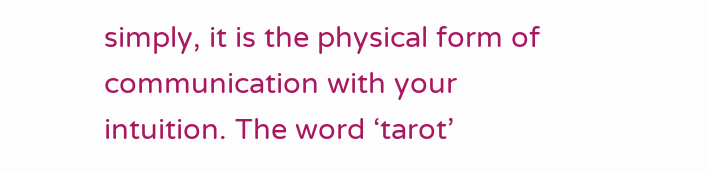simply, it is the physical form of communication with your intuition. The word ‘tarot’